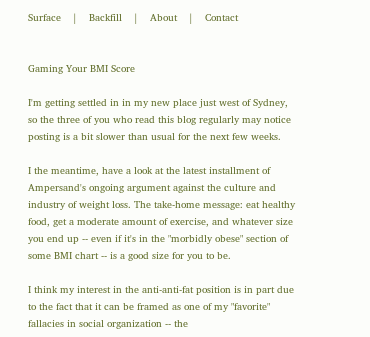Surface    |    Backfill    |    About    |    Contact


Gaming Your BMI Score

I'm getting settled in in my new place just west of Sydney, so the three of you who read this blog regularly may notice posting is a bit slower than usual for the next few weeks.

I the meantime, have a look at the latest installment of Ampersand's ongoing argument against the culture and industry of weight loss. The take-home message: eat healthy food, get a moderate amount of exercise, and whatever size you end up -- even if it's in the "morbidly obese" section of some BMI chart -- is a good size for you to be.

I think my interest in the anti-anti-fat position is in part due to the fact that it can be framed as one of my "favorite" fallacies in social organization -- the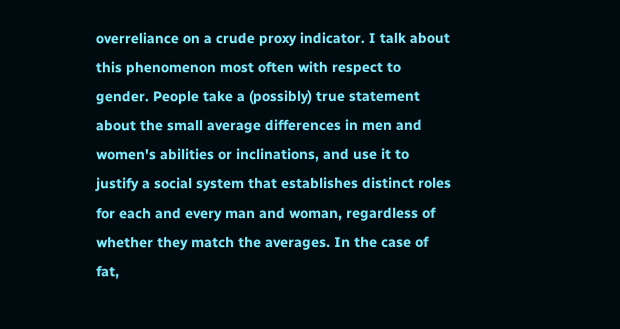overreliance on a crude proxy indicator. I talk about this phenomenon most often with respect to gender. People take a (possibly) true statement about the small average differences in men and women's abilities or inclinations, and use it to justify a social system that establishes distinct roles for each and every man and woman, regardless of whether they match the averages. In the case of fat,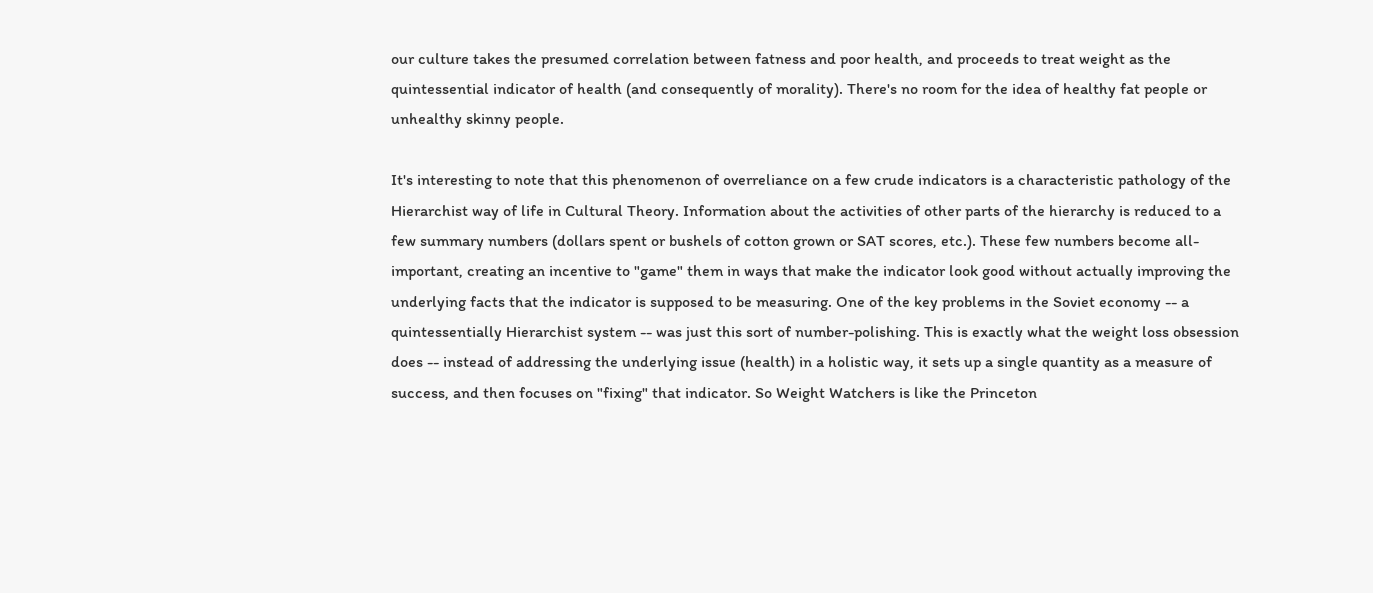our culture takes the presumed correlation between fatness and poor health, and proceeds to treat weight as the quintessential indicator of health (and consequently of morality). There's no room for the idea of healthy fat people or unhealthy skinny people.

It's interesting to note that this phenomenon of overreliance on a few crude indicators is a characteristic pathology of the Hierarchist way of life in Cultural Theory. Information about the activities of other parts of the hierarchy is reduced to a few summary numbers (dollars spent or bushels of cotton grown or SAT scores, etc.). These few numbers become all-important, creating an incentive to "game" them in ways that make the indicator look good without actually improving the underlying facts that the indicator is supposed to be measuring. One of the key problems in the Soviet economy -- a quintessentially Hierarchist system -- was just this sort of number-polishing. This is exactly what the weight loss obsession does -- instead of addressing the underlying issue (health) in a holistic way, it sets up a single quantity as a measure of success, and then focuses on "fixing" that indicator. So Weight Watchers is like the Princeton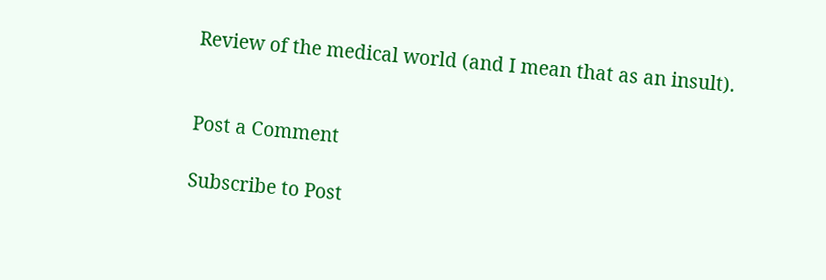Review of the medical world (and I mean that as an insult).


Post a Comment

Subscribe to Post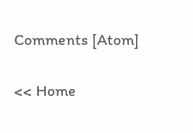Comments [Atom]

<< Home